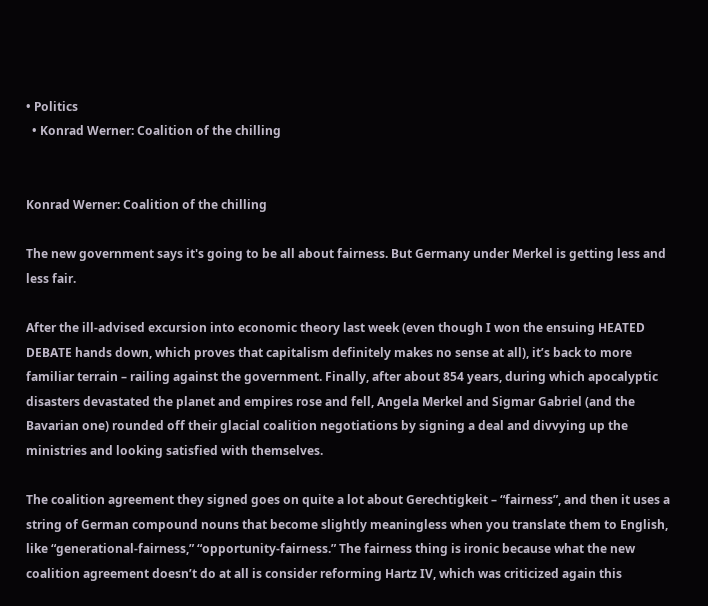• Politics
  • Konrad Werner: Coalition of the chilling


Konrad Werner: Coalition of the chilling

The new government says it's going to be all about fairness. But Germany under Merkel is getting less and less fair.

After the ill-advised excursion into economic theory last week (even though I won the ensuing HEATED DEBATE hands down, which proves that capitalism definitely makes no sense at all), it’s back to more familiar terrain – railing against the government. Finally, after about 854 years, during which apocalyptic disasters devastated the planet and empires rose and fell, Angela Merkel and Sigmar Gabriel (and the Bavarian one) rounded off their glacial coalition negotiations by signing a deal and divvying up the ministries and looking satisfied with themselves.

The coalition agreement they signed goes on quite a lot about Gerechtigkeit – “fairness”, and then it uses a string of German compound nouns that become slightly meaningless when you translate them to English, like “generational-fairness,” “opportunity-fairness.” The fairness thing is ironic because what the new coalition agreement doesn’t do at all is consider reforming Hartz IV, which was criticized again this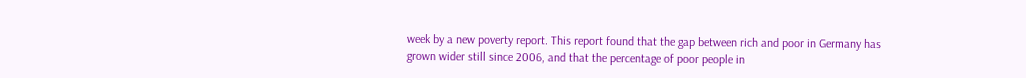week by a new poverty report. This report found that the gap between rich and poor in Germany has grown wider still since 2006, and that the percentage of poor people in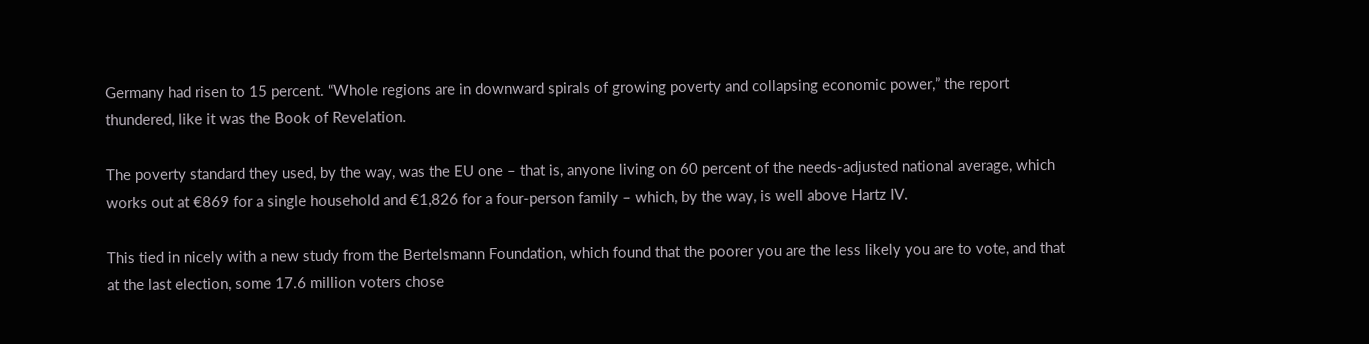Germany had risen to 15 percent. “Whole regions are in downward spirals of growing poverty and collapsing economic power,” the report thundered, like it was the Book of Revelation.

The poverty standard they used, by the way, was the EU one – that is, anyone living on 60 percent of the needs-adjusted national average, which works out at €869 for a single household and €1,826 for a four-person family – which, by the way, is well above Hartz IV.

This tied in nicely with a new study from the Bertelsmann Foundation, which found that the poorer you are the less likely you are to vote, and that at the last election, some 17.6 million voters chose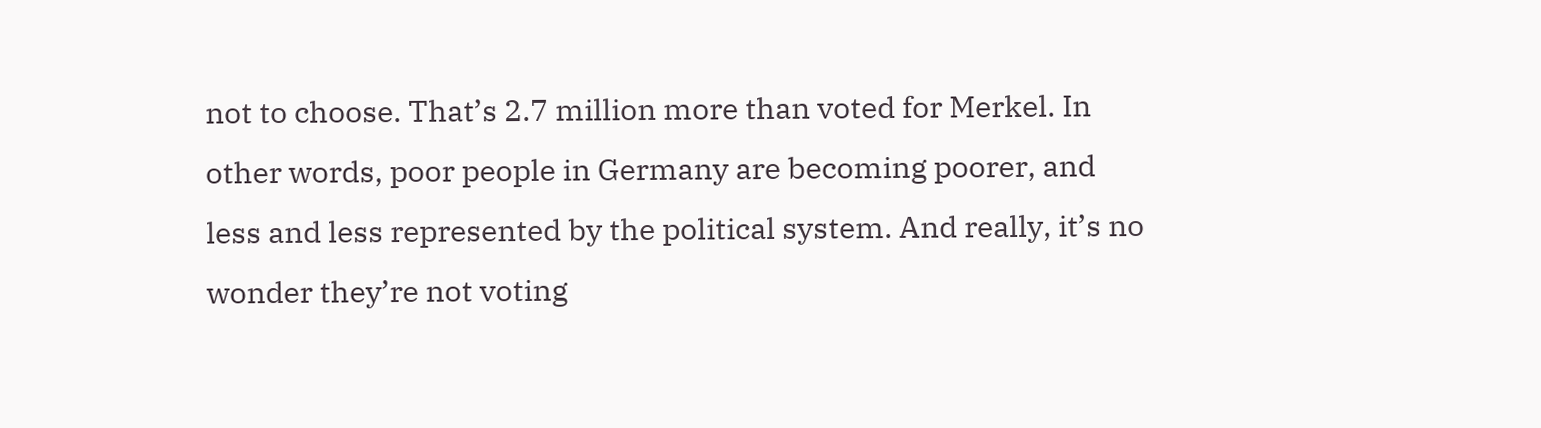not to choose. That’s 2.7 million more than voted for Merkel. In other words, poor people in Germany are becoming poorer, and less and less represented by the political system. And really, it’s no wonder they’re not voting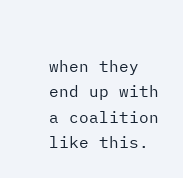when they end up with a coalition like this.